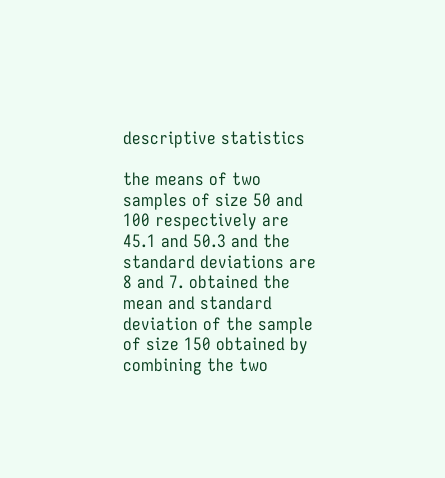descriptive statistics

the means of two samples of size 50 and 100 respectively are 45.1 and 50.3 and the standard deviations are 8 and 7. obtained the mean and standard deviation of the sample of size 150 obtained by combining the two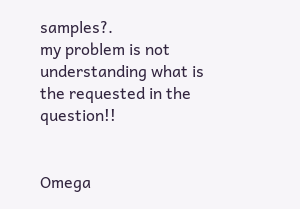samples?.
my problem is not understanding what is the requested in the question!!


Omega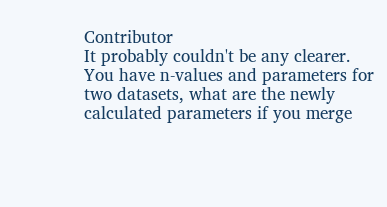Contributor
It probably couldn't be any clearer. You have n-values and parameters for two datasets, what are the newly calculated parameters if you merge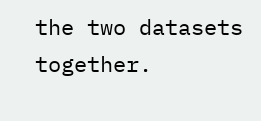the two datasets together.